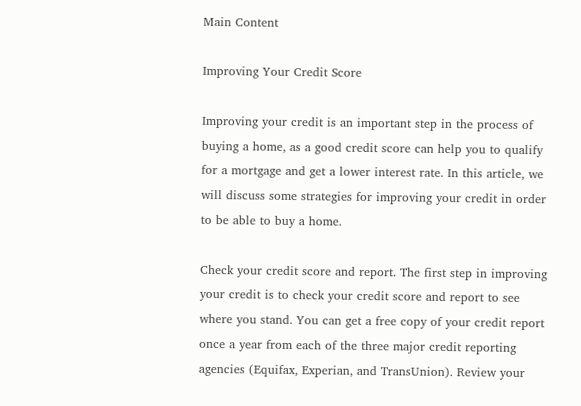Main Content

Improving Your Credit Score

Improving your credit is an important step in the process of buying a home, as a good credit score can help you to qualify for a mortgage and get a lower interest rate. In this article, we will discuss some strategies for improving your credit in order to be able to buy a home.

Check your credit score and report. The first step in improving your credit is to check your credit score and report to see where you stand. You can get a free copy of your credit report once a year from each of the three major credit reporting agencies (Equifax, Experian, and TransUnion). Review your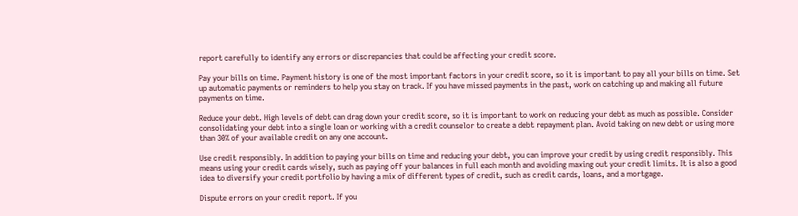report carefully to identify any errors or discrepancies that could be affecting your credit score.

Pay your bills on time. Payment history is one of the most important factors in your credit score, so it is important to pay all your bills on time. Set up automatic payments or reminders to help you stay on track. If you have missed payments in the past, work on catching up and making all future payments on time.

Reduce your debt. High levels of debt can drag down your credit score, so it is important to work on reducing your debt as much as possible. Consider consolidating your debt into a single loan or working with a credit counselor to create a debt repayment plan. Avoid taking on new debt or using more than 30% of your available credit on any one account.

Use credit responsibly. In addition to paying your bills on time and reducing your debt, you can improve your credit by using credit responsibly. This means using your credit cards wisely, such as paying off your balances in full each month and avoiding maxing out your credit limits. It is also a good idea to diversify your credit portfolio by having a mix of different types of credit, such as credit cards, loans, and a mortgage.

Dispute errors on your credit report. If you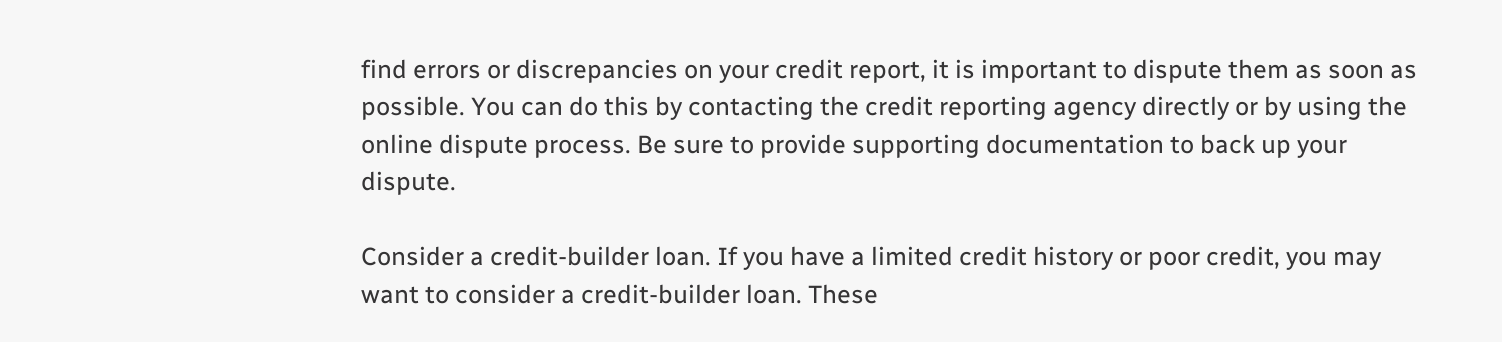find errors or discrepancies on your credit report, it is important to dispute them as soon as possible. You can do this by contacting the credit reporting agency directly or by using the online dispute process. Be sure to provide supporting documentation to back up your dispute.

Consider a credit-builder loan. If you have a limited credit history or poor credit, you may want to consider a credit-builder loan. These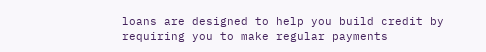loans are designed to help you build credit by requiring you to make regular payments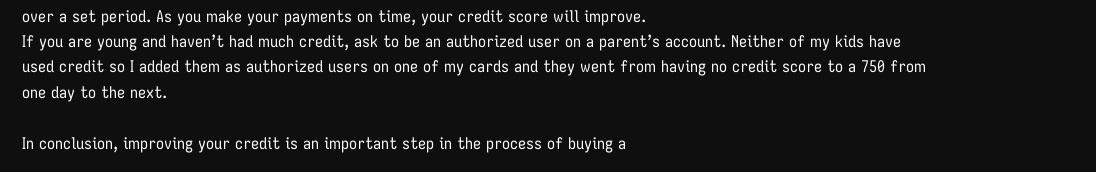over a set period. As you make your payments on time, your credit score will improve.
If you are young and haven’t had much credit, ask to be an authorized user on a parent’s account. Neither of my kids have used credit so I added them as authorized users on one of my cards and they went from having no credit score to a 750 from one day to the next.

In conclusion, improving your credit is an important step in the process of buying a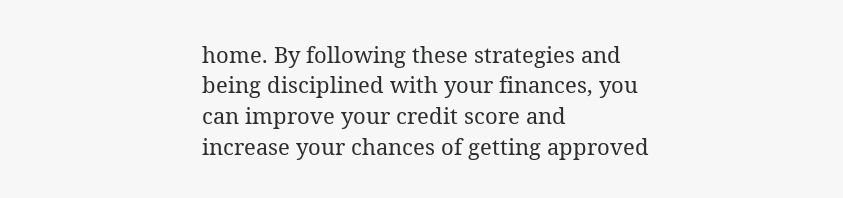home. By following these strategies and being disciplined with your finances, you can improve your credit score and increase your chances of getting approved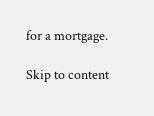for a mortgage.

Skip to content